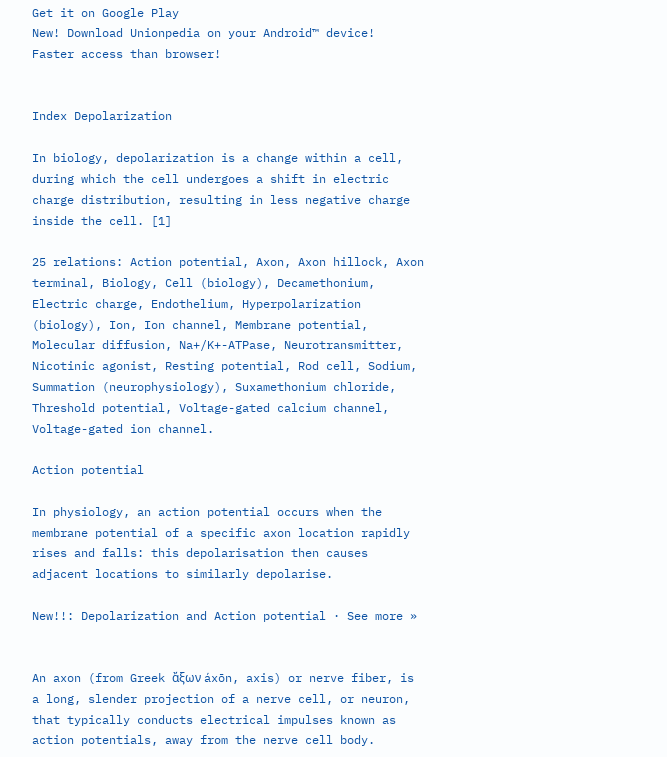Get it on Google Play
New! Download Unionpedia on your Android™ device!
Faster access than browser!


Index Depolarization

In biology, depolarization is a change within a cell, during which the cell undergoes a shift in electric charge distribution, resulting in less negative charge inside the cell. [1]

25 relations: Action potential, Axon, Axon hillock, Axon terminal, Biology, Cell (biology), Decamethonium, Electric charge, Endothelium, Hyperpolarization (biology), Ion, Ion channel, Membrane potential, Molecular diffusion, Na+/K+-ATPase, Neurotransmitter, Nicotinic agonist, Resting potential, Rod cell, Sodium, Summation (neurophysiology), Suxamethonium chloride, Threshold potential, Voltage-gated calcium channel, Voltage-gated ion channel.

Action potential

In physiology, an action potential occurs when the membrane potential of a specific axon location rapidly rises and falls: this depolarisation then causes adjacent locations to similarly depolarise.

New!!: Depolarization and Action potential · See more »


An axon (from Greek ἄξων áxōn, axis) or nerve fiber, is a long, slender projection of a nerve cell, or neuron, that typically conducts electrical impulses known as action potentials, away from the nerve cell body.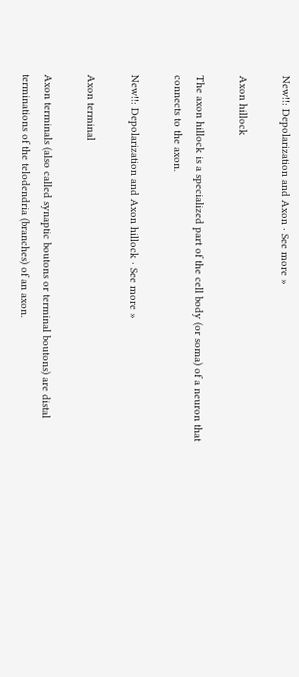New!!: Depolarization and Axon · See more »

Axon hillock

The axon hillock is a specialized part of the cell body (or soma) of a neuron that connects to the axon.

New!!: Depolarization and Axon hillock · See more »

Axon terminal

Axon terminals (also called synaptic boutons or terminal boutons) are distal terminations of the telodendria (branches) of an axon.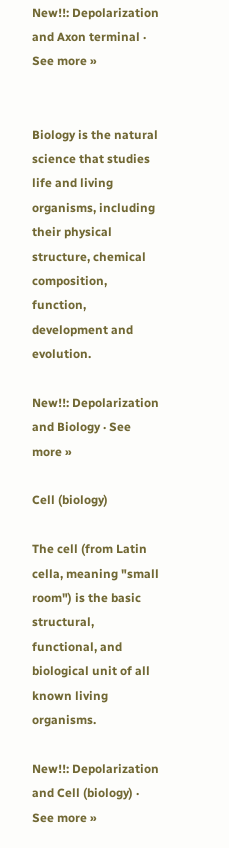New!!: Depolarization and Axon terminal · See more »


Biology is the natural science that studies life and living organisms, including their physical structure, chemical composition, function, development and evolution.

New!!: Depolarization and Biology · See more »

Cell (biology)

The cell (from Latin cella, meaning "small room") is the basic structural, functional, and biological unit of all known living organisms.

New!!: Depolarization and Cell (biology) · See more »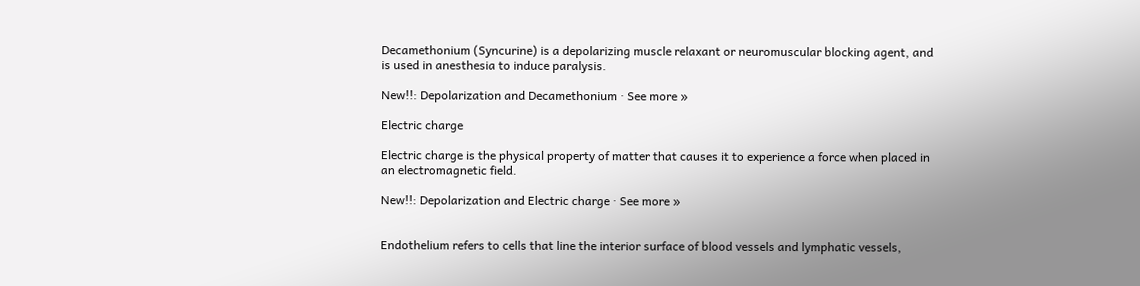Decamethonium (Syncurine) is a depolarizing muscle relaxant or neuromuscular blocking agent, and is used in anesthesia to induce paralysis.

New!!: Depolarization and Decamethonium · See more »

Electric charge

Electric charge is the physical property of matter that causes it to experience a force when placed in an electromagnetic field.

New!!: Depolarization and Electric charge · See more »


Endothelium refers to cells that line the interior surface of blood vessels and lymphatic vessels,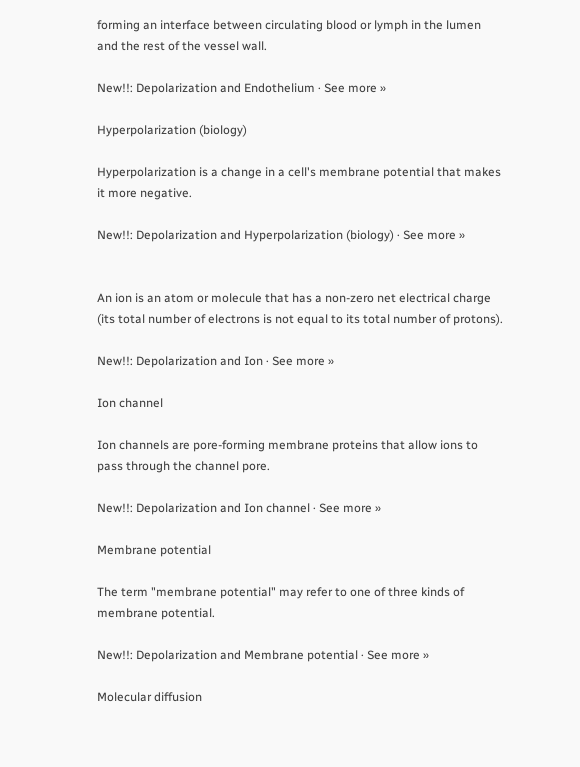forming an interface between circulating blood or lymph in the lumen and the rest of the vessel wall.

New!!: Depolarization and Endothelium · See more »

Hyperpolarization (biology)

Hyperpolarization is a change in a cell's membrane potential that makes it more negative.

New!!: Depolarization and Hyperpolarization (biology) · See more »


An ion is an atom or molecule that has a non-zero net electrical charge (its total number of electrons is not equal to its total number of protons).

New!!: Depolarization and Ion · See more »

Ion channel

Ion channels are pore-forming membrane proteins that allow ions to pass through the channel pore.

New!!: Depolarization and Ion channel · See more »

Membrane potential

The term "membrane potential" may refer to one of three kinds of membrane potential.

New!!: Depolarization and Membrane potential · See more »

Molecular diffusion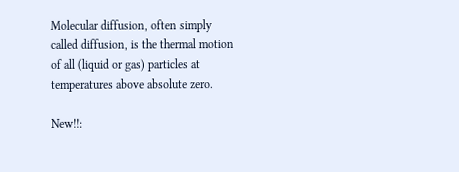Molecular diffusion, often simply called diffusion, is the thermal motion of all (liquid or gas) particles at temperatures above absolute zero.

New!!: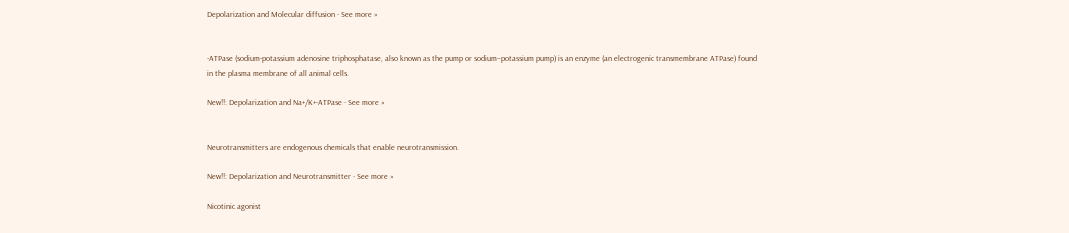Depolarization and Molecular diffusion · See more »


-ATPase (sodium-potassium adenosine triphosphatase, also known as the pump or sodium–potassium pump) is an enzyme (an electrogenic transmembrane ATPase) found in the plasma membrane of all animal cells.

New!!: Depolarization and Na+/K+-ATPase · See more »


Neurotransmitters are endogenous chemicals that enable neurotransmission.

New!!: Depolarization and Neurotransmitter · See more »

Nicotinic agonist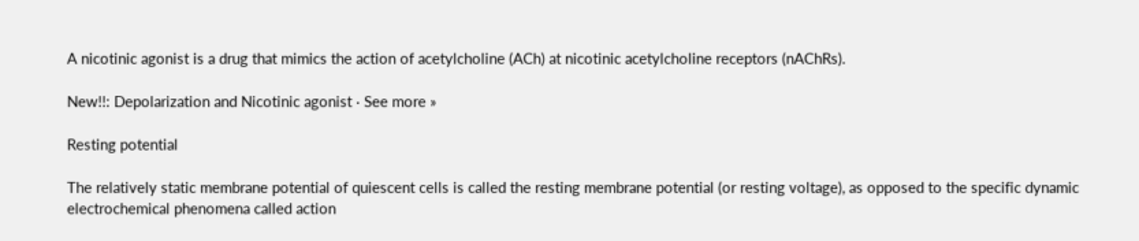A nicotinic agonist is a drug that mimics the action of acetylcholine (ACh) at nicotinic acetylcholine receptors (nAChRs).

New!!: Depolarization and Nicotinic agonist · See more »

Resting potential

The relatively static membrane potential of quiescent cells is called the resting membrane potential (or resting voltage), as opposed to the specific dynamic electrochemical phenomena called action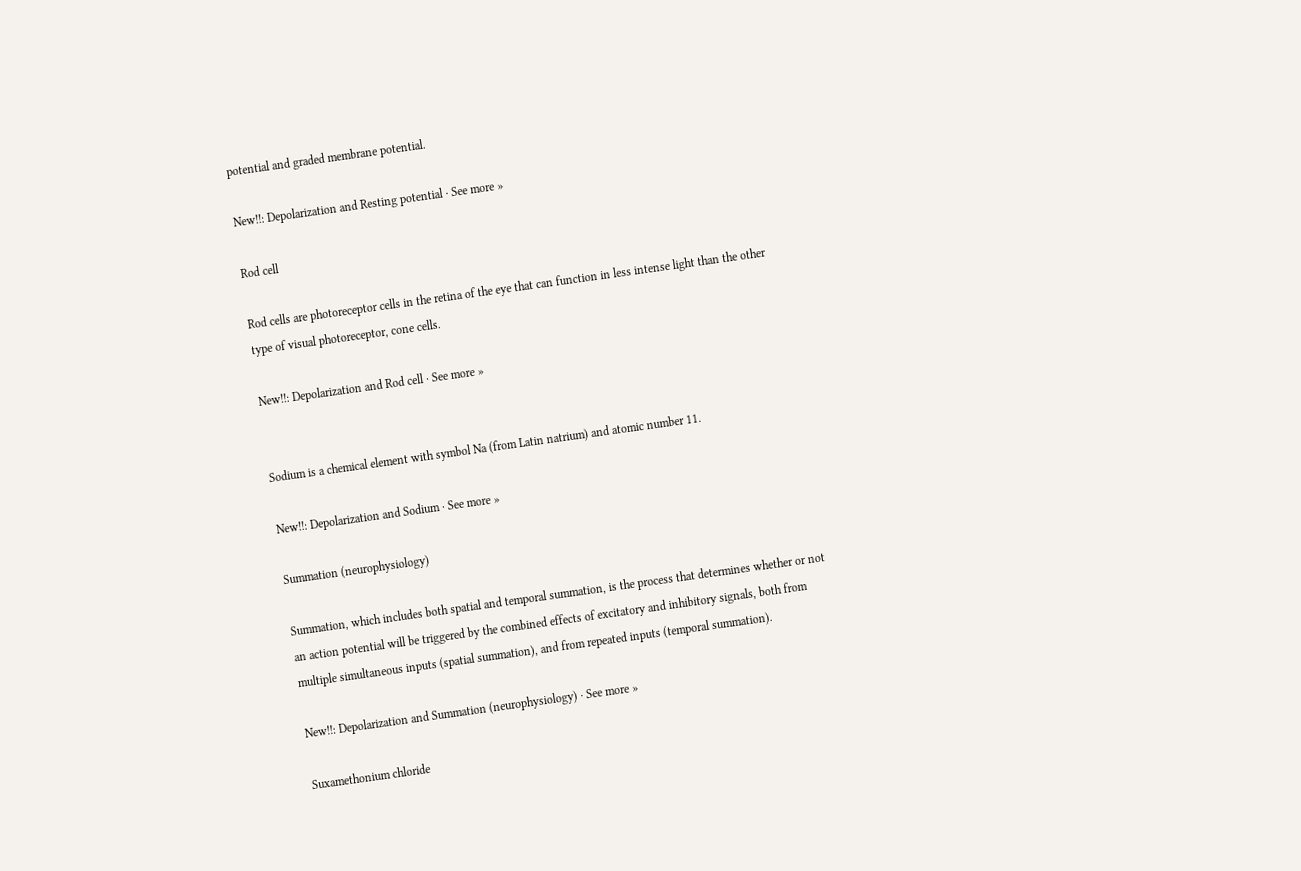potential and graded membrane potential.

New!!: Depolarization and Resting potential · See more »

Rod cell

Rod cells are photoreceptor cells in the retina of the eye that can function in less intense light than the other type of visual photoreceptor, cone cells.

New!!: Depolarization and Rod cell · See more »


Sodium is a chemical element with symbol Na (from Latin natrium) and atomic number 11.

New!!: Depolarization and Sodium · See more »

Summation (neurophysiology)

Summation, which includes both spatial and temporal summation, is the process that determines whether or not an action potential will be triggered by the combined effects of excitatory and inhibitory signals, both from multiple simultaneous inputs (spatial summation), and from repeated inputs (temporal summation).

New!!: Depolarization and Summation (neurophysiology) · See more »

Suxamethonium chloride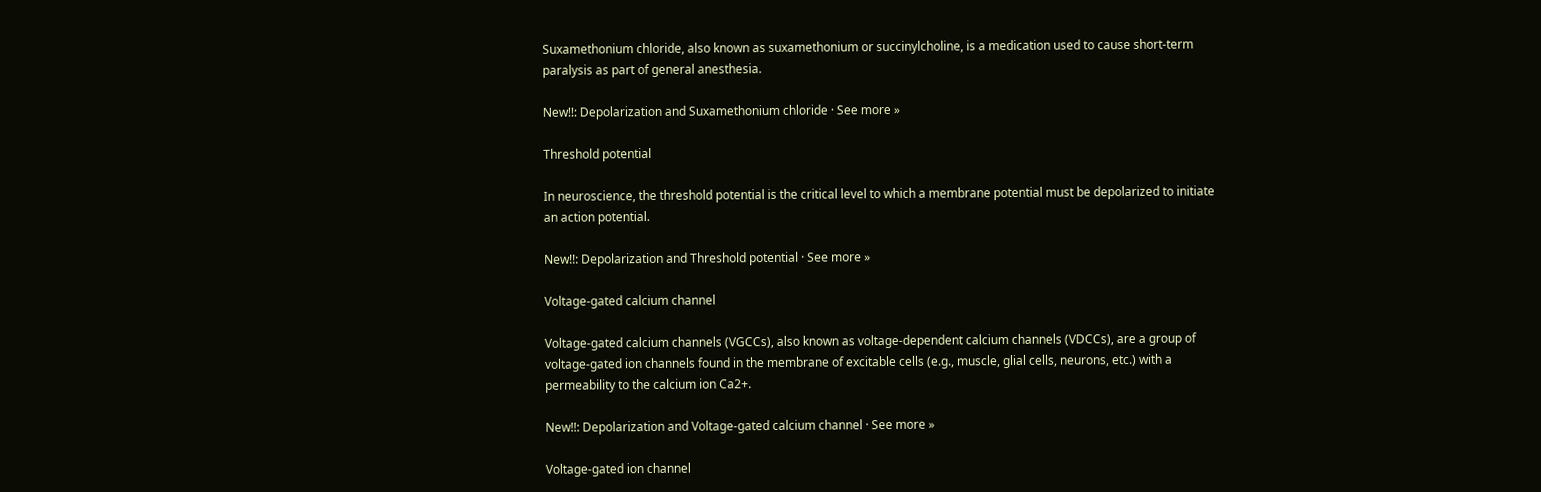Suxamethonium chloride, also known as suxamethonium or succinylcholine, is a medication used to cause short-term paralysis as part of general anesthesia.

New!!: Depolarization and Suxamethonium chloride · See more »

Threshold potential

In neuroscience, the threshold potential is the critical level to which a membrane potential must be depolarized to initiate an action potential.

New!!: Depolarization and Threshold potential · See more »

Voltage-gated calcium channel

Voltage-gated calcium channels (VGCCs), also known as voltage-dependent calcium channels (VDCCs), are a group of voltage-gated ion channels found in the membrane of excitable cells (e.g., muscle, glial cells, neurons, etc.) with a permeability to the calcium ion Ca2+.

New!!: Depolarization and Voltage-gated calcium channel · See more »

Voltage-gated ion channel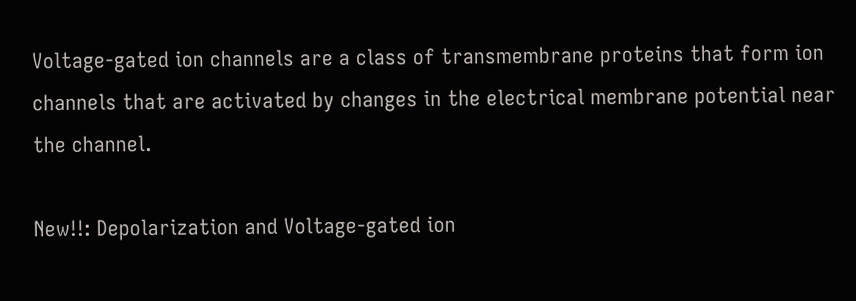Voltage-gated ion channels are a class of transmembrane proteins that form ion channels that are activated by changes in the electrical membrane potential near the channel.

New!!: Depolarization and Voltage-gated ion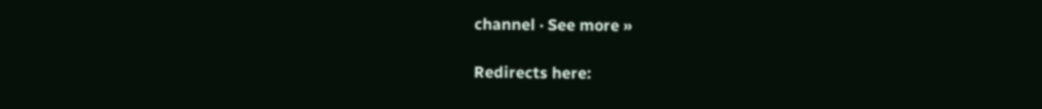channel · See more »

Redirects here: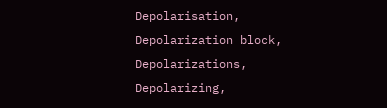Depolarisation, Depolarization block, Depolarizations, Depolarizing,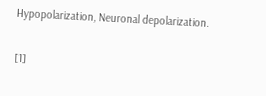Hypopolarization, Neuronal depolarization.


[1]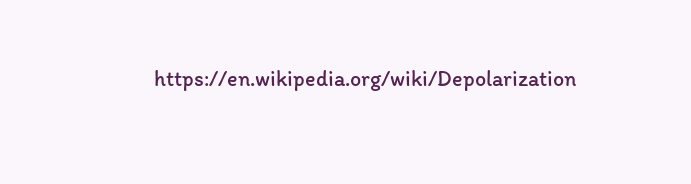https://en.wikipedia.org/wiki/Depolarization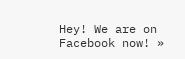Hey! We are on Facebook now! »